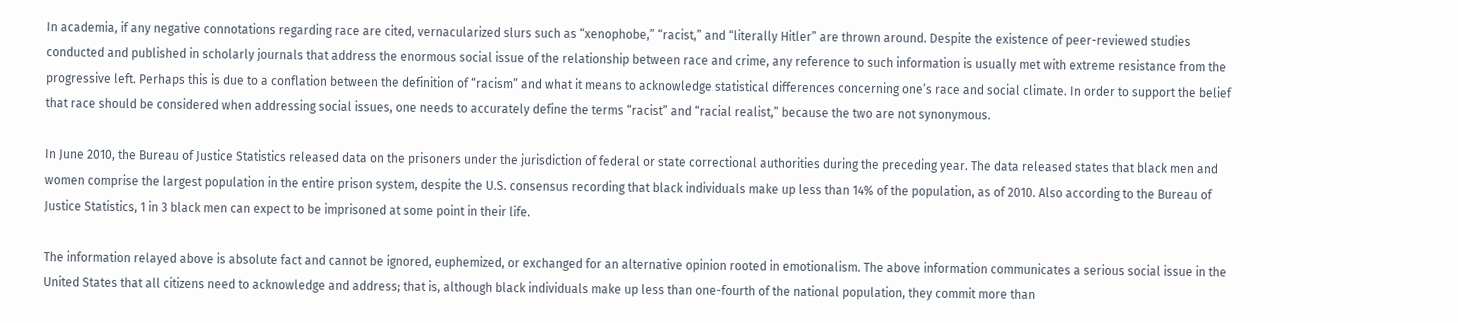In academia, if any negative connotations regarding race are cited, vernacularized slurs such as “xenophobe,” “racist,” and “literally Hitler” are thrown around. Despite the existence of peer-reviewed studies conducted and published in scholarly journals that address the enormous social issue of the relationship between race and crime, any reference to such information is usually met with extreme resistance from the progressive left. Perhaps this is due to a conflation between the definition of “racism” and what it means to acknowledge statistical differences concerning one’s race and social climate. In order to support the belief that race should be considered when addressing social issues, one needs to accurately define the terms “racist” and “racial realist,” because the two are not synonymous.

In June 2010, the Bureau of Justice Statistics released data on the prisoners under the jurisdiction of federal or state correctional authorities during the preceding year. The data released states that black men and women comprise the largest population in the entire prison system, despite the U.S. consensus recording that black individuals make up less than 14% of the population, as of 2010. Also according to the Bureau of Justice Statistics, 1 in 3 black men can expect to be imprisoned at some point in their life.

The information relayed above is absolute fact and cannot be ignored, euphemized, or exchanged for an alternative opinion rooted in emotionalism. The above information communicates a serious social issue in the United States that all citizens need to acknowledge and address; that is, although black individuals make up less than one-fourth of the national population, they commit more than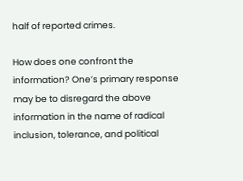half of reported crimes.

How does one confront the information? One’s primary response may be to disregard the above information in the name of radical inclusion, tolerance, and political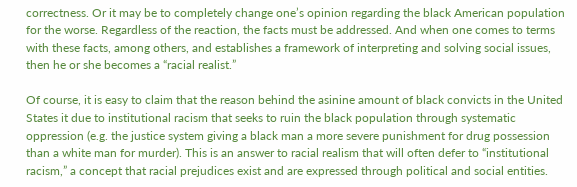correctness. Or it may be to completely change one’s opinion regarding the black American population for the worse. Regardless of the reaction, the facts must be addressed. And when one comes to terms with these facts, among others, and establishes a framework of interpreting and solving social issues, then he or she becomes a “racial realist.”

Of course, it is easy to claim that the reason behind the asinine amount of black convicts in the United States it due to institutional racism that seeks to ruin the black population through systematic oppression (e.g. the justice system giving a black man a more severe punishment for drug possession than a white man for murder). This is an answer to racial realism that will often defer to “institutional racism,” a concept that racial prejudices exist and are expressed through political and social entities.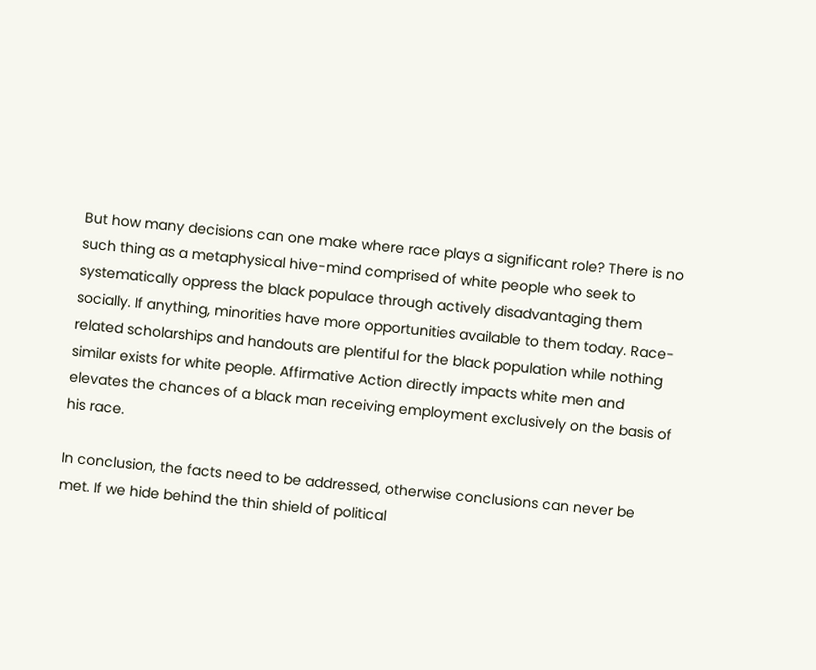But how many decisions can one make where race plays a significant role? There is no such thing as a metaphysical hive-mind comprised of white people who seek to systematically oppress the black populace through actively disadvantaging them socially. If anything, minorities have more opportunities available to them today. Race-related scholarships and handouts are plentiful for the black population while nothing similar exists for white people. Affirmative Action directly impacts white men and elevates the chances of a black man receiving employment exclusively on the basis of his race.

In conclusion, the facts need to be addressed, otherwise conclusions can never be met. If we hide behind the thin shield of political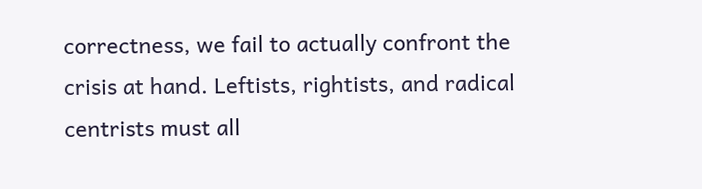correctness, we fail to actually confront the crisis at hand. Leftists, rightists, and radical centrists must all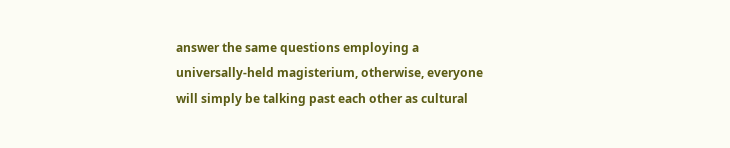answer the same questions employing a universally-held magisterium, otherwise, everyone will simply be talking past each other as cultural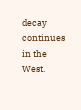decay continues in the West.